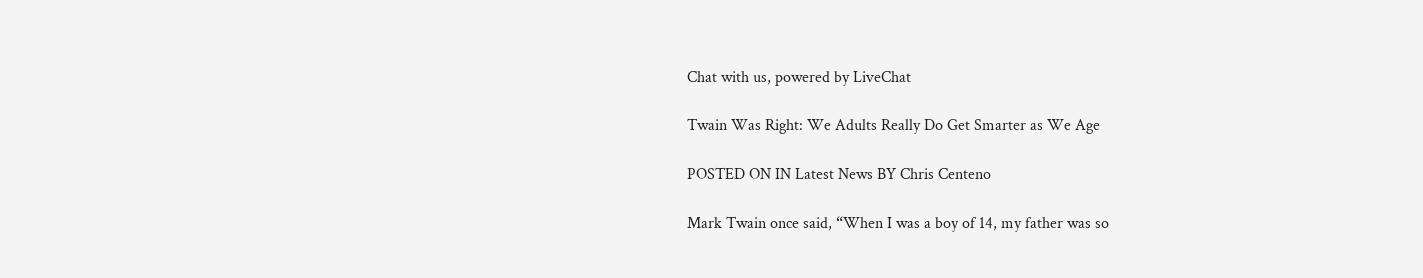Chat with us, powered by LiveChat

Twain Was Right: We Adults Really Do Get Smarter as We Age

POSTED ON IN Latest News BY Chris Centeno

Mark Twain once said, “When I was a boy of 14, my father was so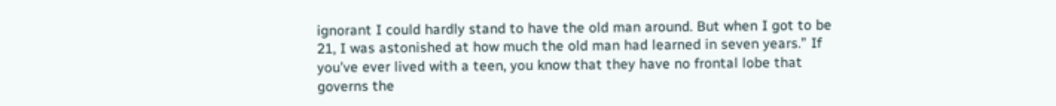ignorant I could hardly stand to have the old man around. But when I got to be 21, I was astonished at how much the old man had learned in seven years.” If you’ve ever lived with a teen, you know that they have no frontal lobe that governs the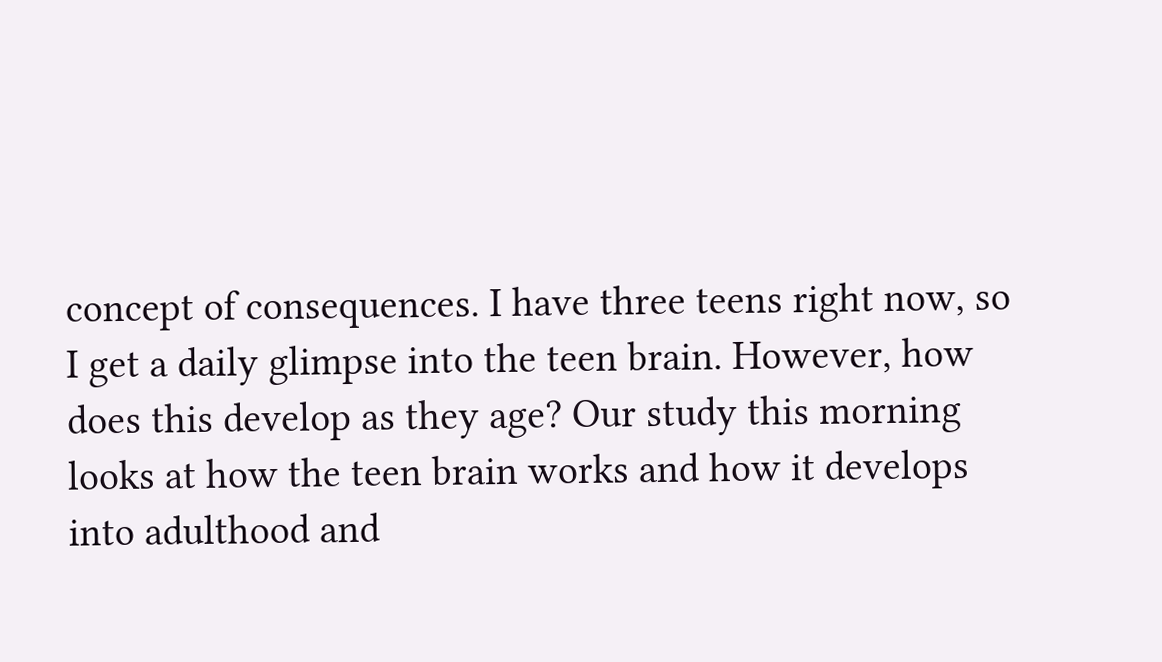concept of consequences. I have three teens right now, so I get a daily glimpse into the teen brain. However, how does this develop as they age? Our study this morning looks at how the teen brain works and how it develops into adulthood and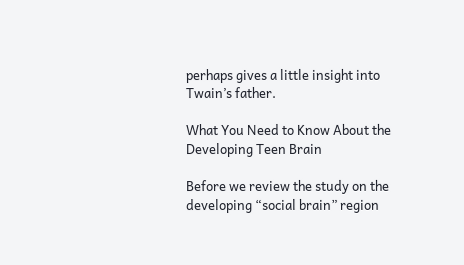perhaps gives a little insight into Twain’s father.

What You Need to Know About the Developing Teen Brain

Before we review the study on the developing “social brain” region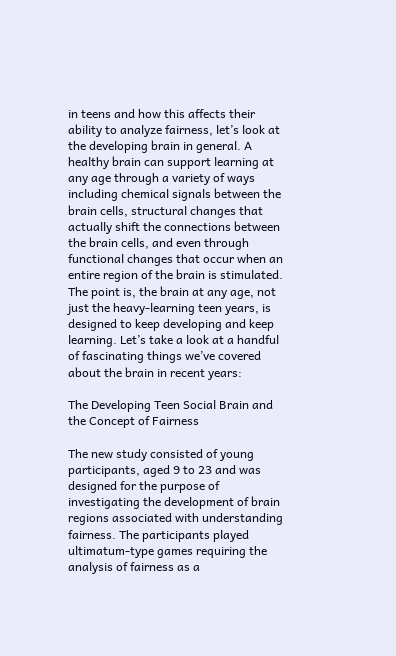in teens and how this affects their ability to analyze fairness, let’s look at the developing brain in general. A healthy brain can support learning at any age through a variety of ways including chemical signals between the brain cells, structural changes that actually shift the connections between the brain cells, and even through functional changes that occur when an entire region of the brain is stimulated. The point is, the brain at any age, not just the heavy-learning teen years, is designed to keep developing and keep learning. Let’s take a look at a handful of fascinating things we’ve covered about the brain in recent years:

The Developing Teen Social Brain and the Concept of Fairness

The new study consisted of young participants, aged 9 to 23 and was designed for the purpose of investigating the development of brain regions associated with understanding fairness. The participants played ultimatum-type games requiring the analysis of fairness as a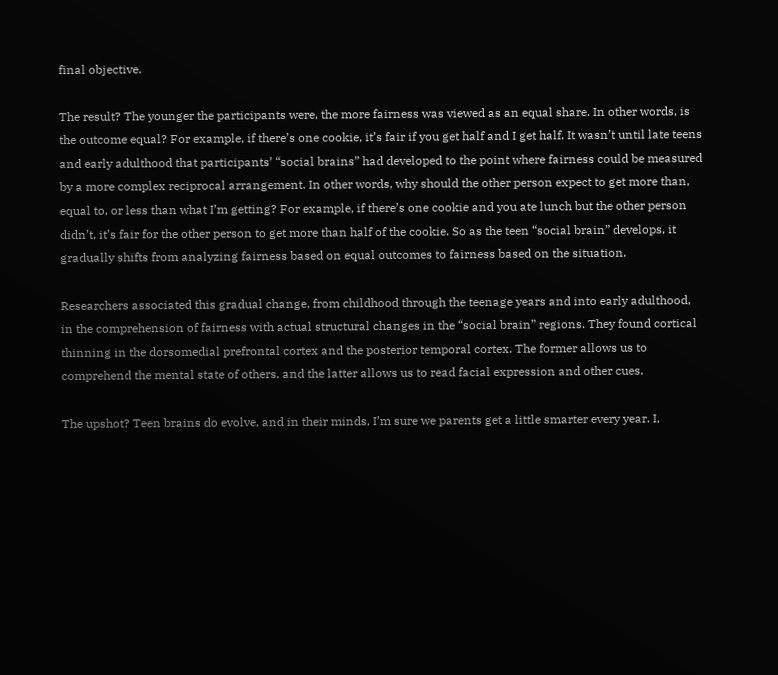final objective.

The result? The younger the participants were, the more fairness was viewed as an equal share. In other words, is the outcome equal? For example, if there’s one cookie, it’s fair if you get half and I get half. It wasn’t until late teens and early adulthood that participants’ “social brains” had developed to the point where fairness could be measured by a more complex reciprocal arrangement. In other words, why should the other person expect to get more than, equal to, or less than what I’m getting? For example, if there’s one cookie and you ate lunch but the other person didn’t, it’s fair for the other person to get more than half of the cookie. So as the teen “social brain” develops, it gradually shifts from analyzing fairness based on equal outcomes to fairness based on the situation.

Researchers associated this gradual change, from childhood through the teenage years and into early adulthood, in the comprehension of fairness with actual structural changes in the “social brain” regions. They found cortical thinning in the dorsomedial prefrontal cortex and the posterior temporal cortex. The former allows us to comprehend the mental state of others, and the latter allows us to read facial expression and other cues.

The upshot? Teen brains do evolve, and in their minds, I’m sure we parents get a little smarter every year. I,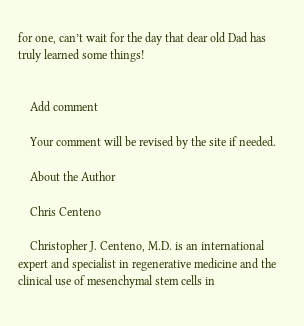for one, can’t wait for the day that dear old Dad has truly learned some things!


    Add comment

    Your comment will be revised by the site if needed.

    About the Author

    Chris Centeno

    Christopher J. Centeno, M.D. is an international expert and specialist in regenerative medicine and the clinical use of mesenchymal stem cells in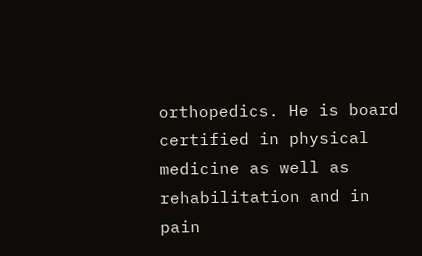orthopedics. He is board certified in physical medicine as well as rehabilitation and in pain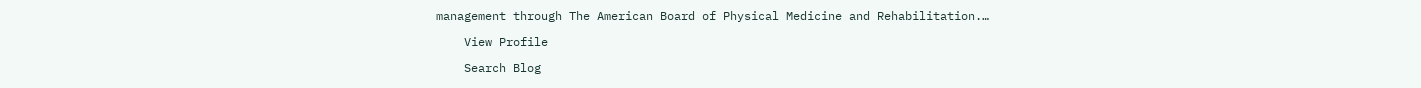management through The American Board of Physical Medicine and Rehabilitation.…

    View Profile

    Search Blog